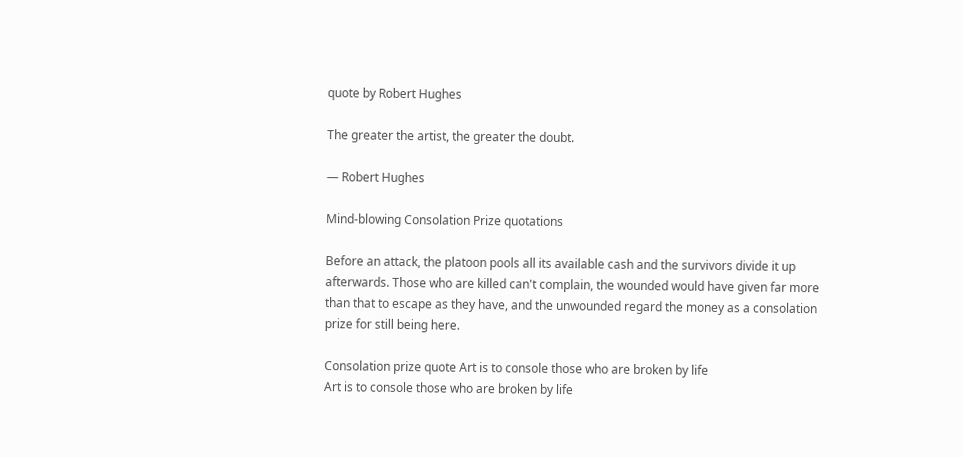quote by Robert Hughes

The greater the artist, the greater the doubt.

— Robert Hughes

Mind-blowing Consolation Prize quotations

Before an attack, the platoon pools all its available cash and the survivors divide it up afterwards. Those who are killed can't complain, the wounded would have given far more than that to escape as they have, and the unwounded regard the money as a consolation prize for still being here.

Consolation prize quote Art is to console those who are broken by life
Art is to console those who are broken by life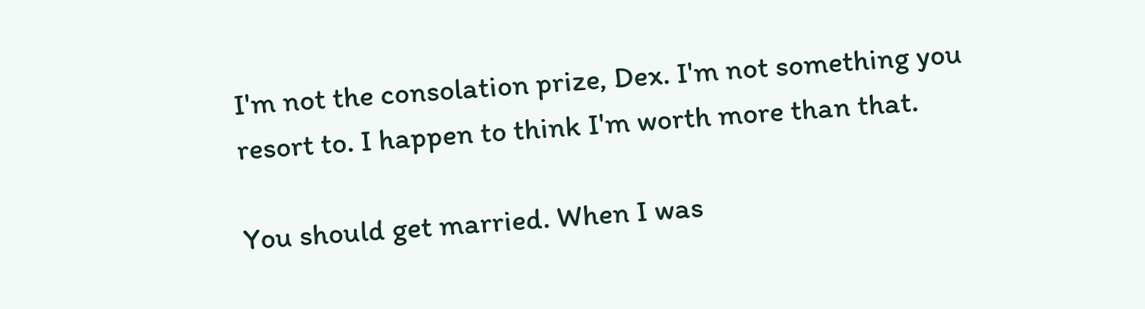I'm not the consolation prize, Dex. I'm not something you resort to. I happen to think I'm worth more than that.

You should get married. When I was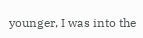younger, I was into the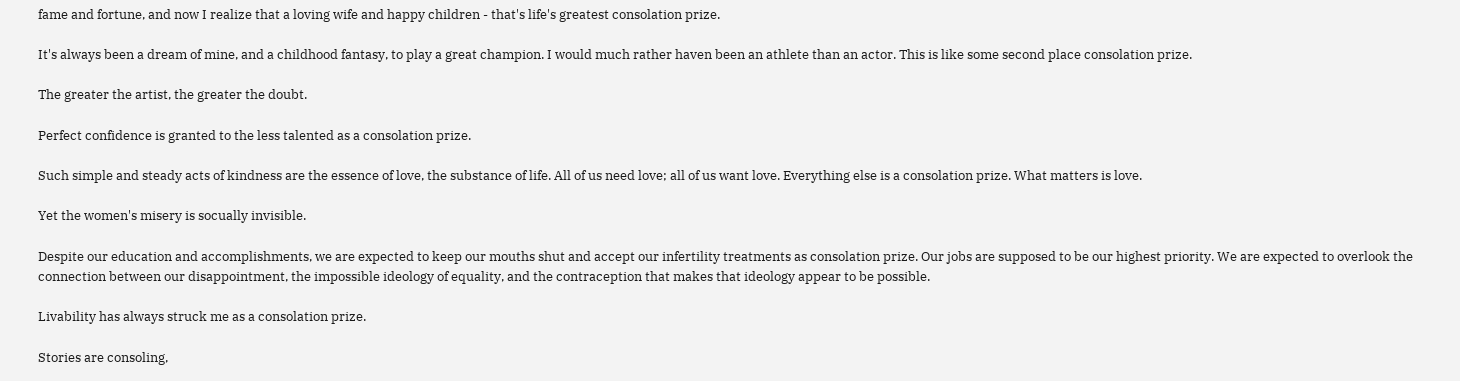fame and fortune, and now I realize that a loving wife and happy children - that's life's greatest consolation prize.

It's always been a dream of mine, and a childhood fantasy, to play a great champion. I would much rather haven been an athlete than an actor. This is like some second place consolation prize.

The greater the artist, the greater the doubt.

Perfect confidence is granted to the less talented as a consolation prize.

Such simple and steady acts of kindness are the essence of love, the substance of life. All of us need love; all of us want love. Everything else is a consolation prize. What matters is love.

Yet the women's misery is socually invisible.

Despite our education and accomplishments, we are expected to keep our mouths shut and accept our infertility treatments as consolation prize. Our jobs are supposed to be our highest priority. We are expected to overlook the connection between our disappointment, the impossible ideology of equality, and the contraception that makes that ideology appear to be possible.

Livability has always struck me as a consolation prize.

Stories are consoling,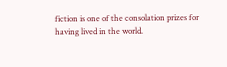fiction is one of the consolation prizes for having lived in the world.